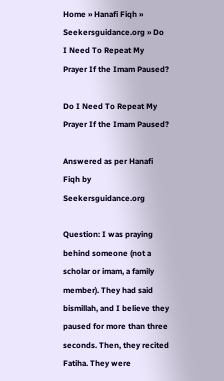Home » Hanafi Fiqh » Seekersguidance.org » Do I Need To Repeat My Prayer If the Imam Paused?

Do I Need To Repeat My Prayer If the Imam Paused?

Answered as per Hanafi Fiqh by Seekersguidance.org

Question: I was praying behind someone (not a scholar or imam, a family member). They had said bismillah, and I believe they paused for more than three seconds. Then, they recited Fatiha. They were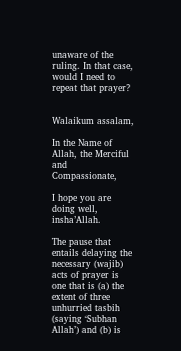unaware of the ruling. In that case, would I need to repeat that prayer?


Walaikum assalam,

In the Name of Allah, the Merciful and Compassionate,

I hope you are doing well, insha’Allah.

The pause that entails delaying the necessary (wajib) acts of prayer is one that is (a) the extent of three unhurried tasbih (saying ‘Subhan Allah’) and (b) is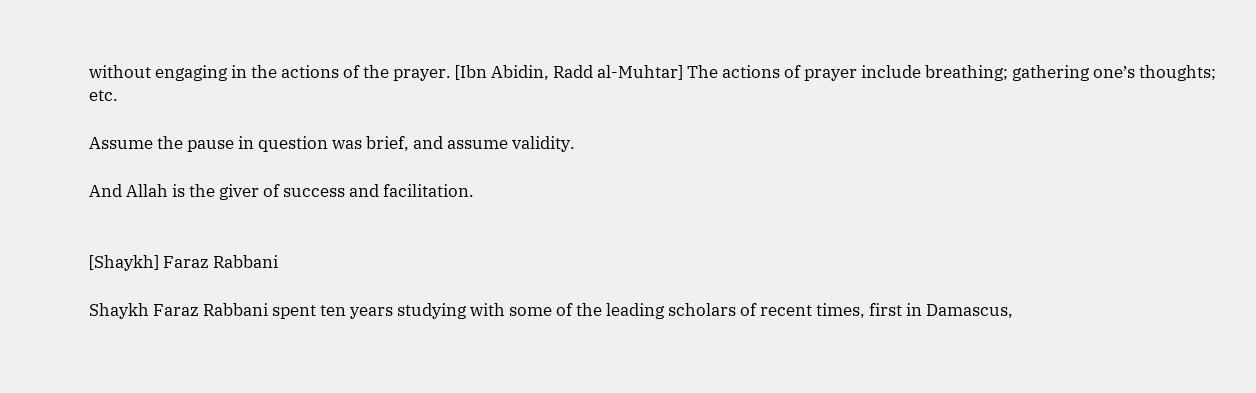without engaging in the actions of the prayer. [Ibn Abidin, Radd al-Muhtar] The actions of prayer include breathing; gathering one’s thoughts; etc.

Assume the pause in question was brief, and assume validity.

And Allah is the giver of success and facilitation.


[Shaykh] Faraz Rabbani

Shaykh Faraz Rabbani spent ten years studying with some of the leading scholars of recent times, first in Damascus,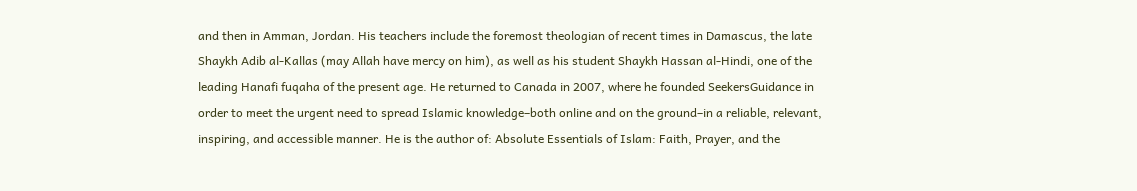and then in Amman, Jordan. His teachers include the foremost theologian of recent times in Damascus, the late Shaykh Adib al-Kallas (may Allah have mercy on him), as well as his student Shaykh Hassan al-Hindi, one of the leading Hanafi fuqaha of the present age. He returned to Canada in 2007, where he founded SeekersGuidance in order to meet the urgent need to spread Islamic knowledge–both online and on the ground–in a reliable, relevant, inspiring, and accessible manner. He is the author of: Absolute Essentials of Islam: Faith, Prayer, and the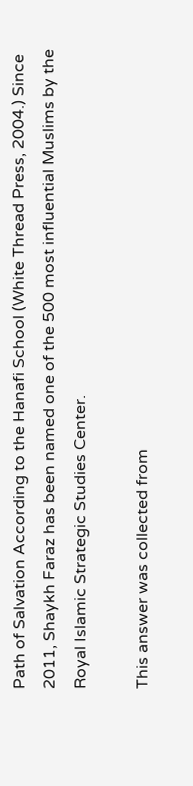Path of Salvation According to the Hanafi School (White Thread Press, 2004.) Since 2011, Shaykh Faraz has been named one of the 500 most influential Muslims by the Royal Islamic Strategic Studies Center.

This answer was collected from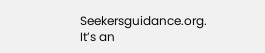Seekersguidance.org. It’s an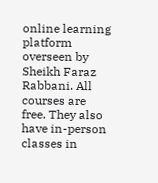online learning platform overseen by Sheikh Faraz Rabbani. All courses are free. They also have in-person classes in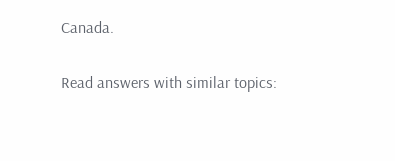Canada.

Read answers with similar topics: